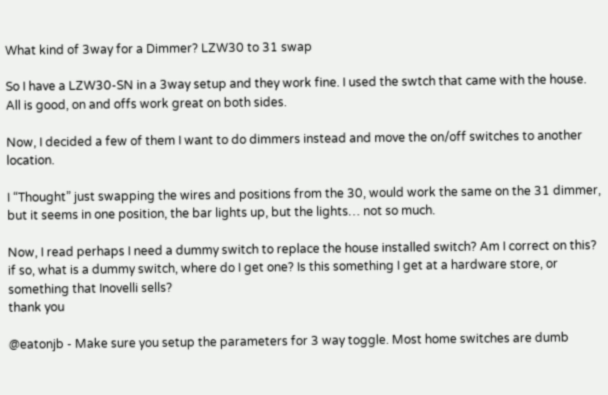What kind of 3way for a Dimmer? LZW30 to 31 swap

So I have a LZW30-SN in a 3way setup and they work fine. I used the swtch that came with the house. All is good, on and offs work great on both sides.

Now, I decided a few of them I want to do dimmers instead and move the on/off switches to another location.

I “Thought” just swapping the wires and positions from the 30, would work the same on the 31 dimmer, but it seems in one position, the bar lights up, but the lights… not so much.

Now, I read perhaps I need a dummy switch to replace the house installed switch? Am I correct on this? if so, what is a dummy switch, where do I get one? Is this something I get at a hardware store, or something that Inovelli sells?
thank you

@eatonjb - Make sure you setup the parameters for 3 way toggle. Most home switches are dumb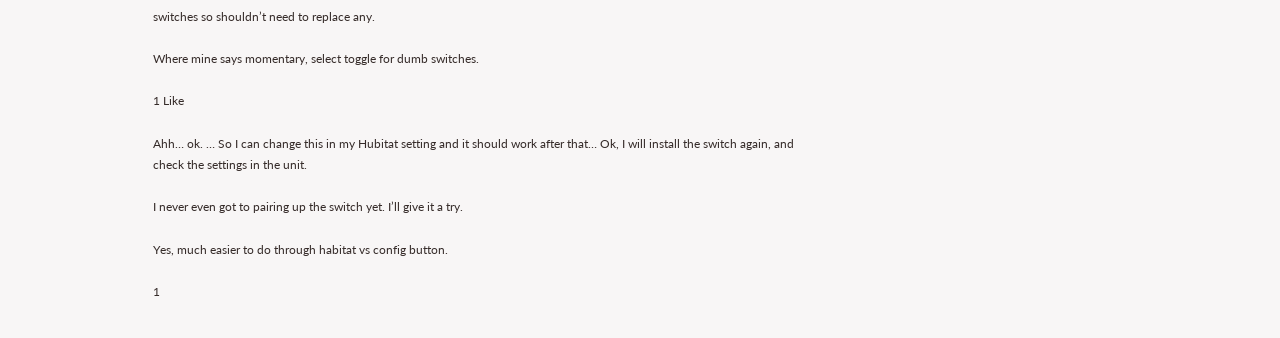switches so shouldn’t need to replace any.

Where mine says momentary, select toggle for dumb switches.

1 Like

Ahh… ok. … So I can change this in my Hubitat setting and it should work after that… Ok, I will install the switch again, and check the settings in the unit.

I never even got to pairing up the switch yet. I’ll give it a try.

Yes, much easier to do through habitat vs config button.

1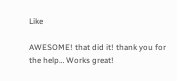Like

AWESOME! that did it! thank you for the help… Works great!